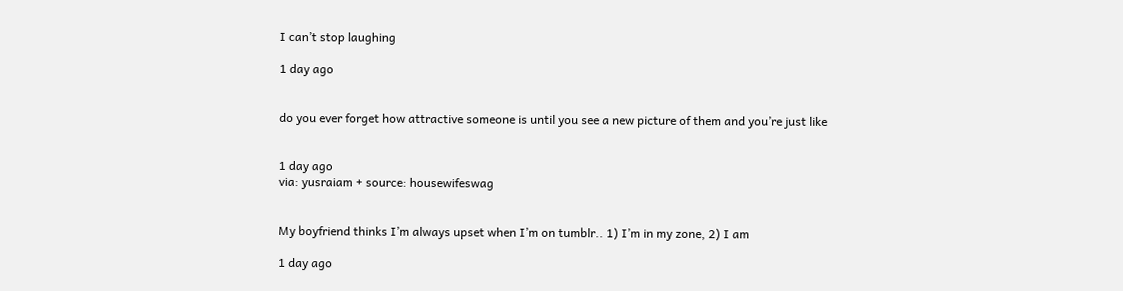I can’t stop laughing

1 day ago


do you ever forget how attractive someone is until you see a new picture of them and you’re just like


1 day ago
via: yusraiam + source: housewifeswag


My boyfriend thinks I’m always upset when I’m on tumblr.. 1) I’m in my zone, 2) I am

1 day ago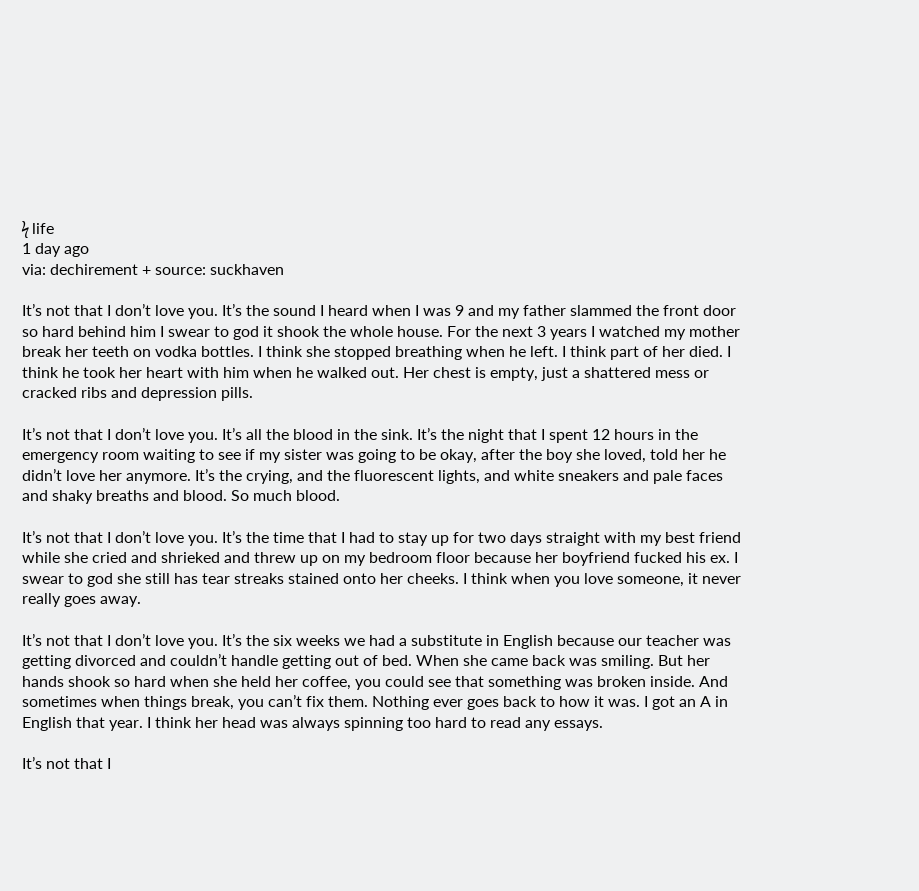ϟ life
1 day ago
via: dechirement + source: suckhaven

It’s not that I don’t love you. It’s the sound I heard when I was 9 and my father slammed the front door so hard behind him I swear to god it shook the whole house. For the next 3 years I watched my mother break her teeth on vodka bottles. I think she stopped breathing when he left. I think part of her died. I think he took her heart with him when he walked out. Her chest is empty, just a shattered mess or cracked ribs and depression pills.

It’s not that I don’t love you. It’s all the blood in the sink. It’s the night that I spent 12 hours in the emergency room waiting to see if my sister was going to be okay, after the boy she loved, told her he didn’t love her anymore. It’s the crying, and the fluorescent lights, and white sneakers and pale faces and shaky breaths and blood. So much blood.

It’s not that I don’t love you. It’s the time that I had to stay up for two days straight with my best friend while she cried and shrieked and threw up on my bedroom floor because her boyfriend fucked his ex. I swear to god she still has tear streaks stained onto her cheeks. I think when you love someone, it never really goes away.

It’s not that I don’t love you. It’s the six weeks we had a substitute in English because our teacher was getting divorced and couldn’t handle getting out of bed. When she came back was smiling. But her hands shook so hard when she held her coffee, you could see that something was broken inside. And sometimes when things break, you can’t fix them. Nothing ever goes back to how it was. I got an A in English that year. I think her head was always spinning too hard to read any essays.

It’s not that I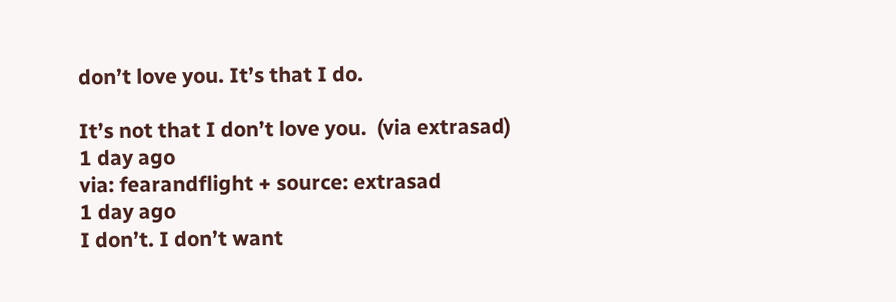don’t love you. It’s that I do.

It’s not that I don’t love you.  (via extrasad)
1 day ago
via: fearandflight + source: extrasad
1 day ago
I don’t. I don’t want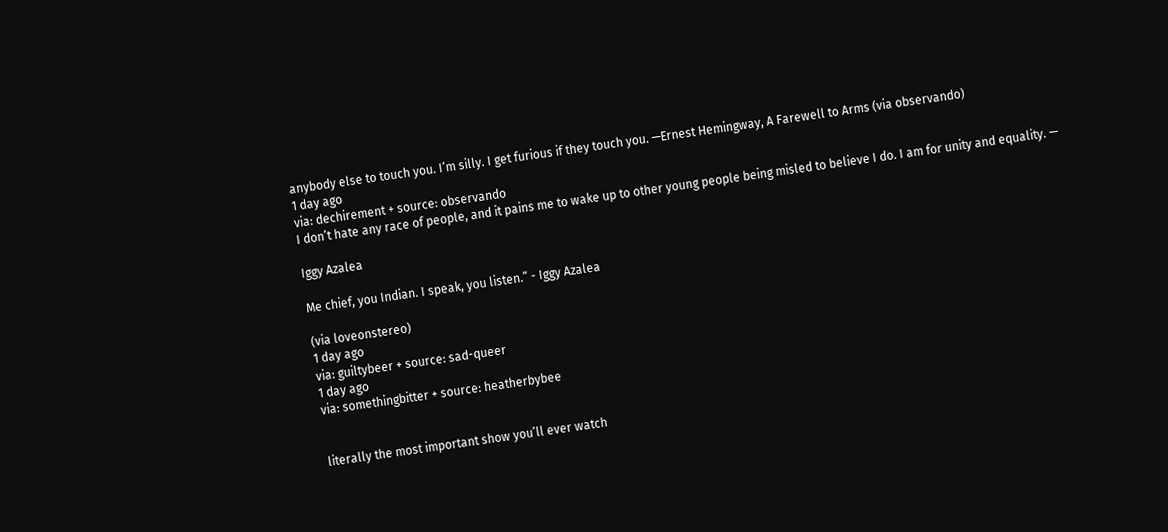anybody else to touch you. I’m silly. I get furious if they touch you. —Ernest Hemingway, A Farewell to Arms (via observando)
1 day ago
via: dechirement + source: observando
I don’t hate any race of people, and it pains me to wake up to other young people being misled to believe I do. I am for unity and equality. —

Iggy Azalea

Me chief, you Indian. I speak, you listen.” - Iggy Azalea

(via loveonstereo)
1 day ago
via: guiltybeer + source: sad-queer
1 day ago
via: somethingbitter + source: heatherbybee


literally the most important show you’ll ever watch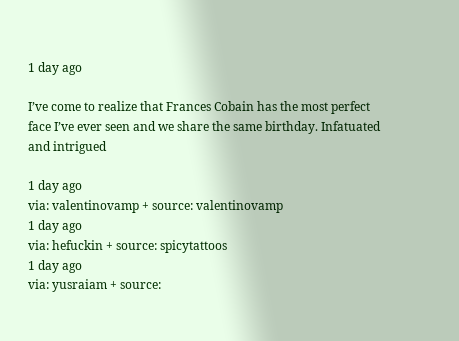1 day ago

I’ve come to realize that Frances Cobain has the most perfect face I’ve ever seen and we share the same birthday. Infatuated and intrigued

1 day ago
via: valentinovamp + source: valentinovamp
1 day ago
via: hefuckin + source: spicytattoos
1 day ago
via: yusraiam + source: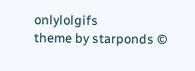onlylolgifs
theme by starponds ©